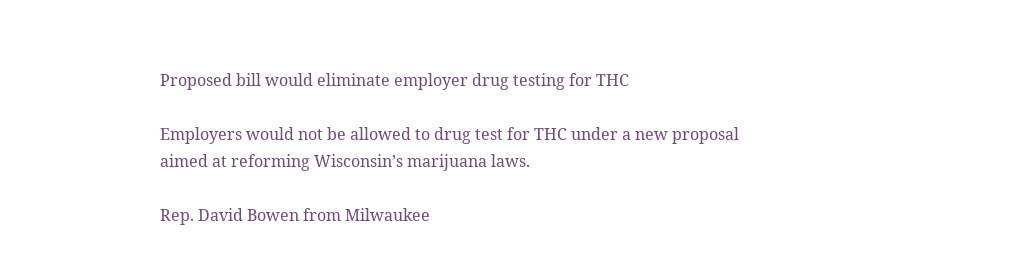Proposed bill would eliminate employer drug testing for THC

Employers would not be allowed to drug test for THC under a new proposal aimed at reforming Wisconsin’s marijuana laws.

Rep. David Bowen from Milwaukee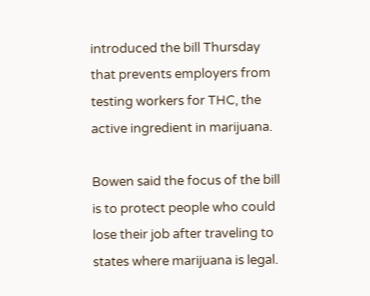introduced the bill Thursday that prevents employers from testing workers for THC, the active ingredient in marijuana.

Bowen said the focus of the bill is to protect people who could lose their job after traveling to states where marijuana is legal.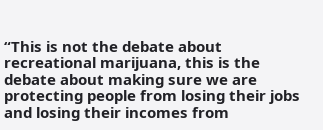“This is not the debate about recreational marijuana, this is the debate about making sure we are protecting people from losing their jobs and losing their incomes from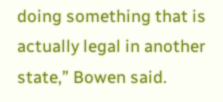doing something that is actually legal in another state,” Bowen said.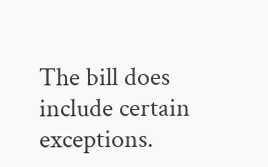The bill does include certain exceptions.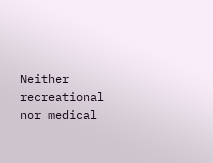Neither recreational nor medical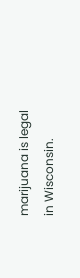marijuana is legal in Wisconsin.